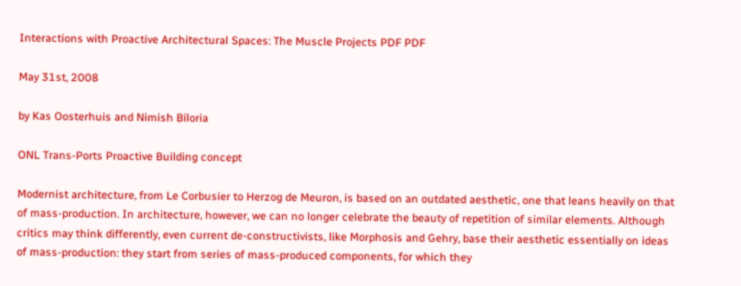Interactions with Proactive Architectural Spaces: The Muscle Projects PDF PDF

May 31st, 2008

by Kas Oosterhuis and Nimish Biloria

ONL Trans-Ports Proactive Building concept

Modernist architecture, from Le Corbusier to Herzog de Meuron, is based on an outdated aesthetic, one that leans heavily on that of mass-production. In architecture, however, we can no longer celebrate the beauty of repetition of similar elements. Although critics may think differently, even current de-constructivists, like Morphosis and Gehry, base their aesthetic essentially on ideas of mass-production: they start from series of mass-produced components, for which they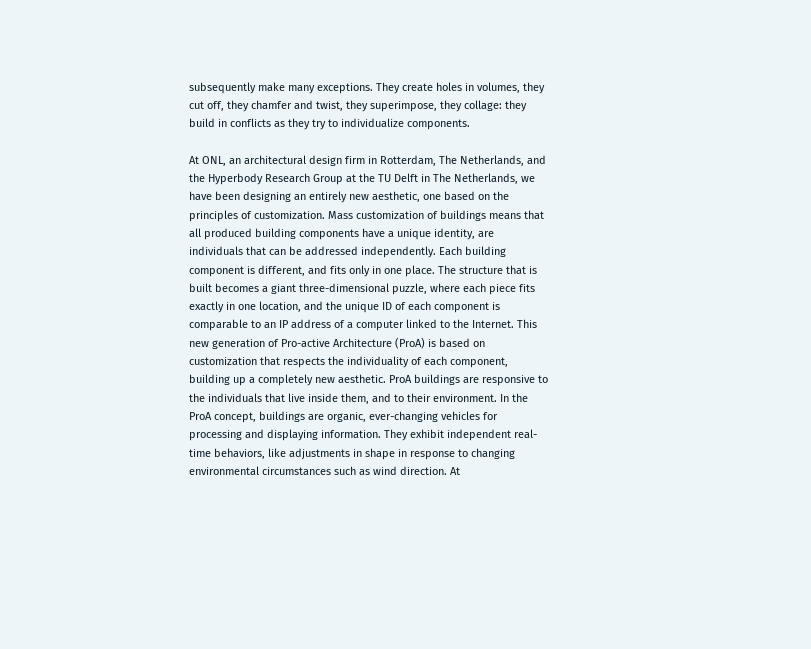subsequently make many exceptions. They create holes in volumes, they cut off, they chamfer and twist, they superimpose, they collage: they build in conflicts as they try to individualize components.

At ONL, an architectural design firm in Rotterdam, The Netherlands, and the Hyperbody Research Group at the TU Delft in The Netherlands, we have been designing an entirely new aesthetic, one based on the principles of customization. Mass customization of buildings means that all produced building components have a unique identity, are individuals that can be addressed independently. Each building component is different, and fits only in one place. The structure that is built becomes a giant three-dimensional puzzle, where each piece fits exactly in one location, and the unique ID of each component is comparable to an IP address of a computer linked to the Internet. This new generation of Pro-active Architecture (ProA) is based on customization that respects the individuality of each component, building up a completely new aesthetic. ProA buildings are responsive to the individuals that live inside them, and to their environment. In the ProA concept, buildings are organic, ever-changing vehicles for processing and displaying information. They exhibit independent real-time behaviors, like adjustments in shape in response to changing environmental circumstances such as wind direction. At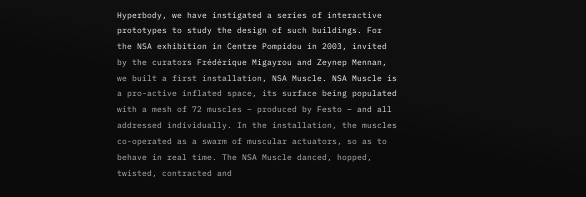Hyperbody, we have instigated a series of interactive prototypes to study the design of such buildings. For the NSA exhibition in Centre Pompidou in 2003, invited by the curators Frédérique Migayrou and Zeynep Mennan, we built a first installation, NSA Muscle. NSA Muscle is a pro-active inflated space, its surface being populated with a mesh of 72 muscles – produced by Festo – and all addressed individually. In the installation, the muscles co-operated as a swarm of muscular actuators, so as to behave in real time. The NSA Muscle danced, hopped, twisted, contracted and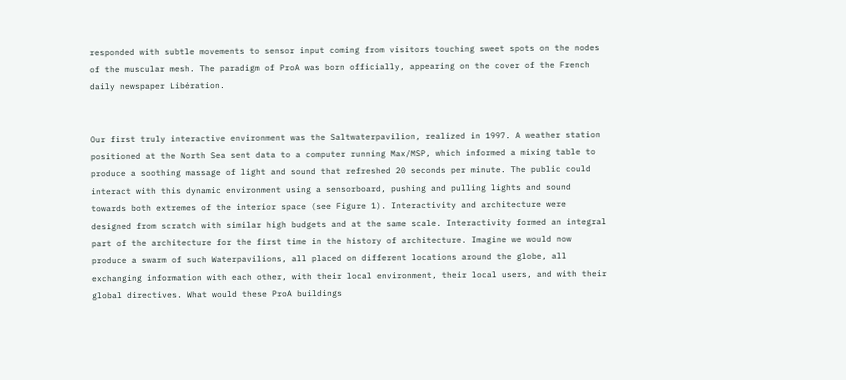responded with subtle movements to sensor input coming from visitors touching sweet spots on the nodes of the muscular mesh. The paradigm of ProA was born officially, appearing on the cover of the French daily newspaper Libération.


Our first truly interactive environment was the Saltwaterpavilion, realized in 1997. A weather station positioned at the North Sea sent data to a computer running Max/MSP, which informed a mixing table to produce a soothing massage of light and sound that refreshed 20 seconds per minute. The public could interact with this dynamic environment using a sensorboard, pushing and pulling lights and sound towards both extremes of the interior space (see Figure 1). Interactivity and architecture were designed from scratch with similar high budgets and at the same scale. Interactivity formed an integral part of the architecture for the first time in the history of architecture. Imagine we would now produce a swarm of such Waterpavilions, all placed on different locations around the globe, all exchanging information with each other, with their local environment, their local users, and with their global directives. What would these ProA buildings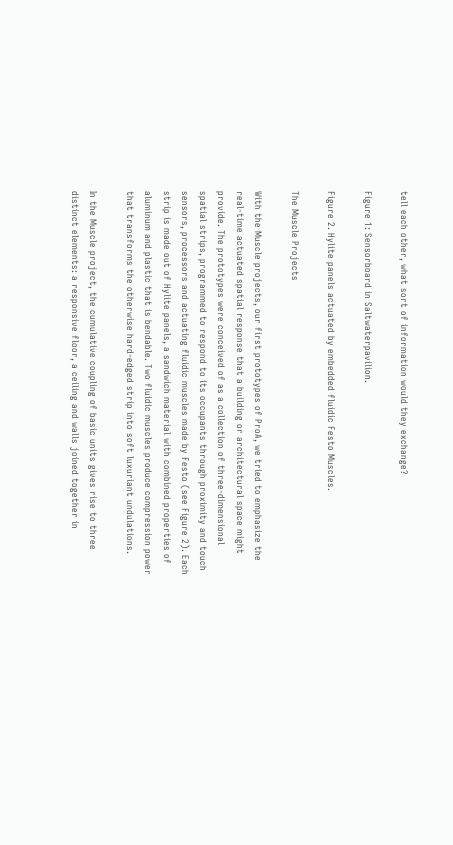tell each other, what sort of information would they exchange?

Figure 1: Sensorboard in Saltwaterpavilion.

Figure 2. Hylite panels actuated by embedded fluidic Festo Muscles.

The Muscle Projects

With the Muscle projects, our first prototypes of ProA, we tried to emphasize the real-time actuated spatial response that a building or architectural space might provide. The prototypes were conceived of as a collection of three-dimensional spatial strips, programmed to respond to its occupants through proximity and touch sensors, processors and actuating fluidic muscles made by Festo (see Figure 2). Each strip is made out of Hylite panels, a sandwich material with combined properties of aluminum and plastic that is bendable. Two fluidic muscles produce compression power that transforms the otherwise hard-edged strip into soft luxuriant undulations.

In the Muscle project, the cumulative coupling of basic units gives rise to three distinct elements: a responsive floor, a ceiling and walls joined together in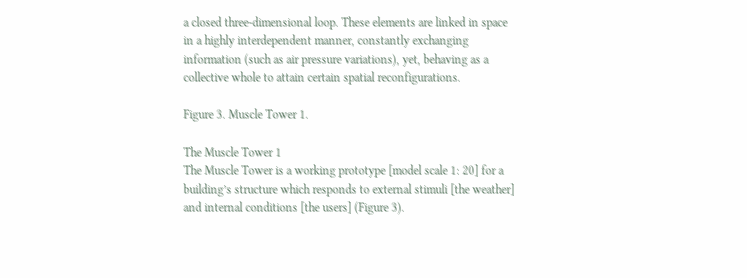a closed three-dimensional loop. These elements are linked in space in a highly interdependent manner, constantly exchanging information (such as air pressure variations), yet, behaving as a collective whole to attain certain spatial reconfigurations.

Figure 3. Muscle Tower 1.

The Muscle Tower 1
The Muscle Tower is a working prototype [model scale 1: 20] for a building’s structure which responds to external stimuli [the weather] and internal conditions [the users] (Figure 3).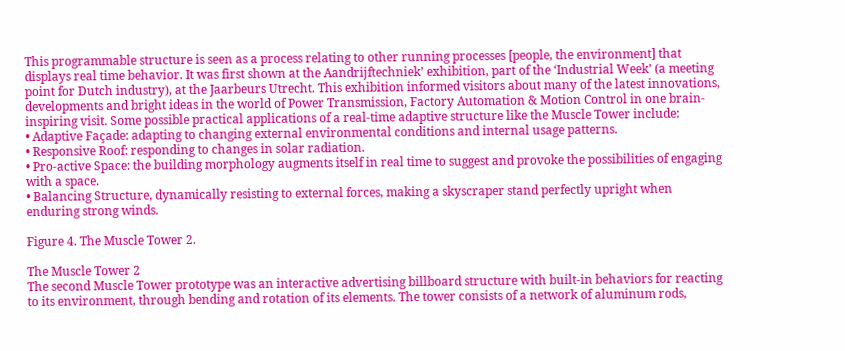This programmable structure is seen as a process relating to other running processes [people, the environment] that displays real time behavior. It was first shown at the Aandrijftechniek’ exhibition, part of the ‘Industrial Week’ (a meeting point for Dutch industry), at the Jaarbeurs Utrecht. This exhibition informed visitors about many of the latest innovations, developments and bright ideas in the world of Power Transmission, Factory Automation & Motion Control in one brain-inspiring visit. Some possible practical applications of a real-time adaptive structure like the Muscle Tower include:
• Adaptive Façade: adapting to changing external environmental conditions and internal usage patterns.
• Responsive Roof: responding to changes in solar radiation.
• Pro-active Space: the building morphology augments itself in real time to suggest and provoke the possibilities of engaging with a space.
• Balancing Structure, dynamically resisting to external forces, making a skyscraper stand perfectly upright when enduring strong winds.

Figure 4. The Muscle Tower 2.

The Muscle Tower 2
The second Muscle Tower prototype was an interactive advertising billboard structure with built-in behaviors for reacting to its environment, through bending and rotation of its elements. The tower consists of a network of aluminum rods,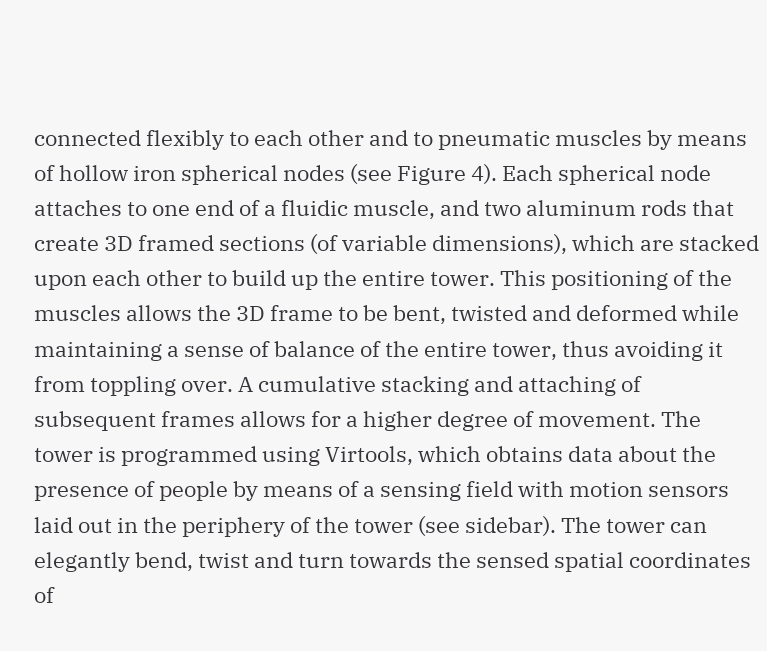connected flexibly to each other and to pneumatic muscles by means of hollow iron spherical nodes (see Figure 4). Each spherical node attaches to one end of a fluidic muscle, and two aluminum rods that create 3D framed sections (of variable dimensions), which are stacked upon each other to build up the entire tower. This positioning of the muscles allows the 3D frame to be bent, twisted and deformed while maintaining a sense of balance of the entire tower, thus avoiding it from toppling over. A cumulative stacking and attaching of subsequent frames allows for a higher degree of movement. The tower is programmed using Virtools, which obtains data about the presence of people by means of a sensing field with motion sensors laid out in the periphery of the tower (see sidebar). The tower can elegantly bend, twist and turn towards the sensed spatial coordinates of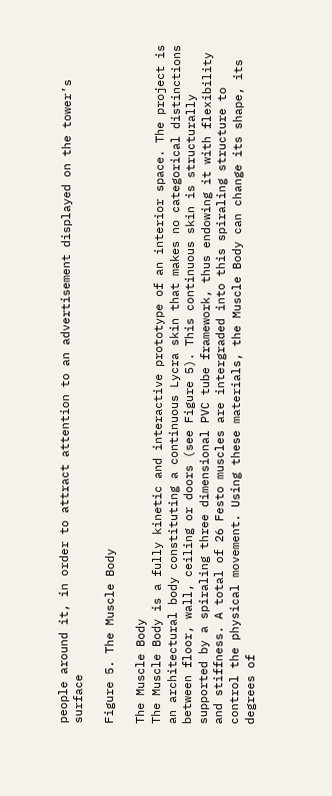people around it, in order to attract attention to an advertisement displayed on the tower’s surface

Figure 5. The Muscle Body

The Muscle Body
The Muscle Body is a fully kinetic and interactive prototype of an interior space. The project is an architectural body constituting a continuous Lycra skin that makes no categorical distinctions between floor, wall, ceiling or doors (see Figure 5). This continuous skin is structurally supported by a spiraling three dimensional PVC tube framework, thus endowing it with flexibility and stiffness. A total of 26 Festo muscles are intergraded into this spiraling structure to control the physical movement. Using these materials, the Muscle Body can change its shape, its degrees of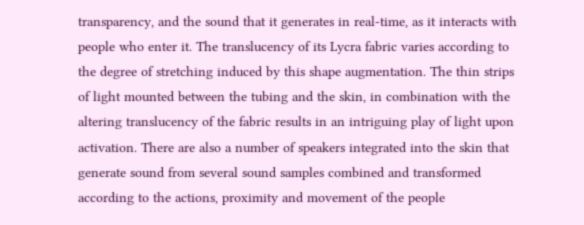transparency, and the sound that it generates in real-time, as it interacts with people who enter it. The translucency of its Lycra fabric varies according to the degree of stretching induced by this shape augmentation. The thin strips of light mounted between the tubing and the skin, in combination with the altering translucency of the fabric results in an intriguing play of light upon activation. There are also a number of speakers integrated into the skin that generate sound from several sound samples combined and transformed according to the actions, proximity and movement of the people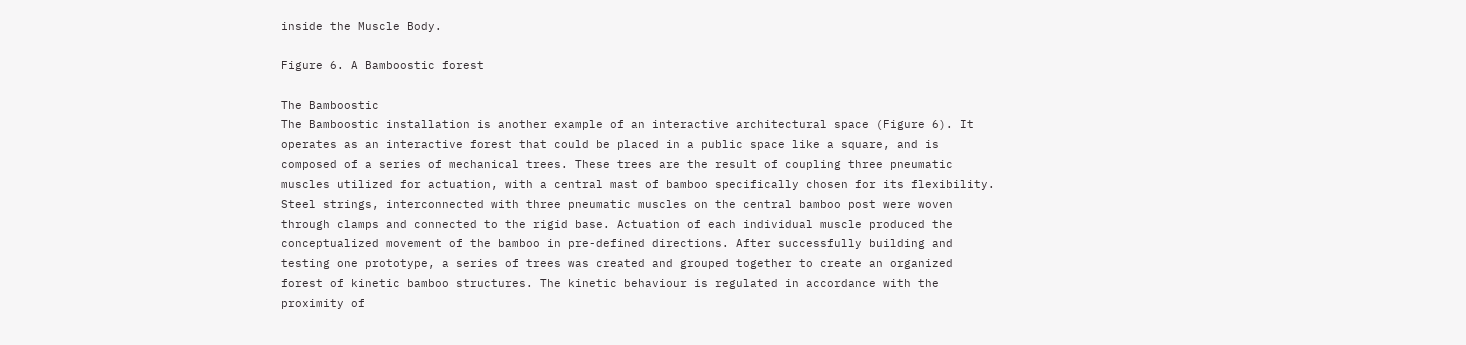inside the Muscle Body.

Figure 6. A Bamboostic forest

The Bamboostic
The Bamboostic installation is another example of an interactive architectural space (Figure 6). It operates as an interactive forest that could be placed in a public space like a square, and is composed of a series of mechanical trees. These trees are the result of coupling three pneumatic muscles utilized for actuation, with a central mast of bamboo specifically chosen for its flexibility. Steel strings, interconnected with three pneumatic muscles on the central bamboo post were woven through clamps and connected to the rigid base. Actuation of each individual muscle produced the conceptualized movement of the bamboo in pre-defined directions. After successfully building and testing one prototype, a series of trees was created and grouped together to create an organized forest of kinetic bamboo structures. The kinetic behaviour is regulated in accordance with the proximity of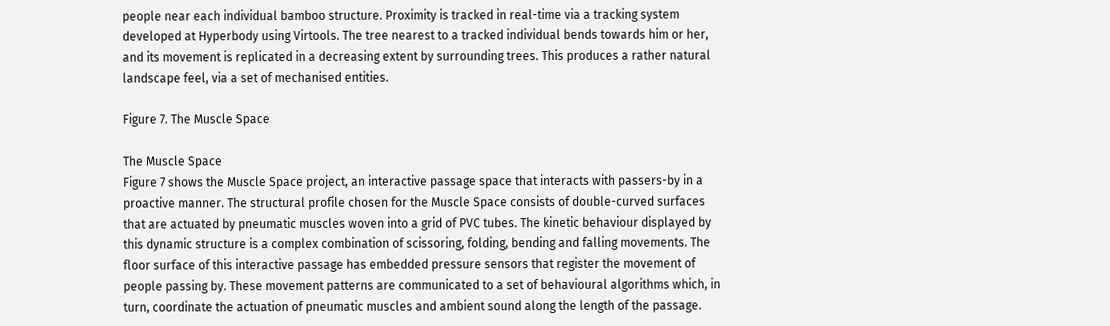people near each individual bamboo structure. Proximity is tracked in real-time via a tracking system developed at Hyperbody using Virtools. The tree nearest to a tracked individual bends towards him or her, and its movement is replicated in a decreasing extent by surrounding trees. This produces a rather natural landscape feel, via a set of mechanised entities.

Figure 7. The Muscle Space

The Muscle Space
Figure 7 shows the Muscle Space project, an interactive passage space that interacts with passers-by in a proactive manner. The structural profile chosen for the Muscle Space consists of double-curved surfaces that are actuated by pneumatic muscles woven into a grid of PVC tubes. The kinetic behaviour displayed by this dynamic structure is a complex combination of scissoring, folding, bending and falling movements. The floor surface of this interactive passage has embedded pressure sensors that register the movement of people passing by. These movement patterns are communicated to a set of behavioural algorithms which, in turn, coordinate the actuation of pneumatic muscles and ambient sound along the length of the passage.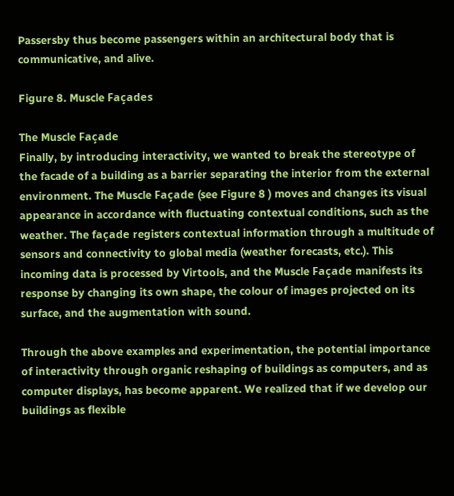Passersby thus become passengers within an architectural body that is communicative, and alive.

Figure 8. Muscle Façades

The Muscle Façade
Finally, by introducing interactivity, we wanted to break the stereotype of the facade of a building as a barrier separating the interior from the external environment. The Muscle Façade (see Figure 8 ) moves and changes its visual appearance in accordance with fluctuating contextual conditions, such as the weather. The façade registers contextual information through a multitude of sensors and connectivity to global media (weather forecasts, etc.). This incoming data is processed by Virtools, and the Muscle Façade manifests its response by changing its own shape, the colour of images projected on its surface, and the augmentation with sound.

Through the above examples and experimentation, the potential importance of interactivity through organic reshaping of buildings as computers, and as computer displays, has become apparent. We realized that if we develop our buildings as flexible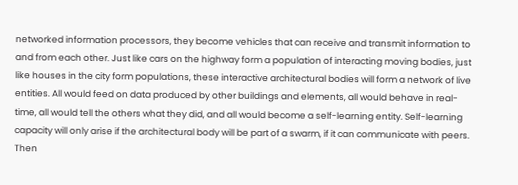networked information processors, they become vehicles that can receive and transmit information to and from each other. Just like cars on the highway form a population of interacting moving bodies, just like houses in the city form populations, these interactive architectural bodies will form a network of live entities. All would feed on data produced by other buildings and elements, all would behave in real-time, all would tell the others what they did, and all would become a self-learning entity. Self-learning capacity will only arise if the architectural body will be part of a swarm, if it can communicate with peers. Then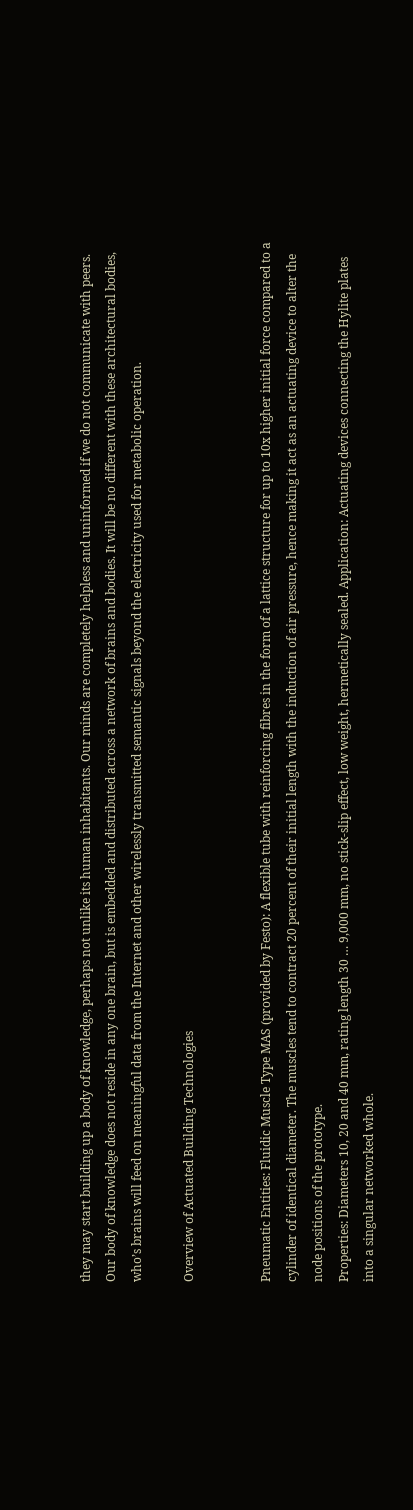they may start building up a body of knowledge, perhaps not unlike its human inhabitants. Our minds are completely helpless and uninformed if we do not communicate with peers. Our body of knowledge does not reside in any one brain, but is embedded and distributed across a network of brains and bodies. It will be no different with these architectural bodies, who’s brains will feed on meaningful data from the Internet and other wirelessly transmitted semantic signals beyond the electricity used for metabolic operation.

Overview of Actuated Building Technologies


Pneumatic Entities: Fluidic Muscle Type MAS (provided by Festo): A flexible tube with reinforcing fibres in the form of a lattice structure for up to 10x higher initial force compared to a cylinder of identical diameter. The muscles tend to contract 20 percent of their initial length with the induction of air pressure, hence making it act as an actuating device to alter the node positions of the prototype.
Properties: Diameters 10, 20 and 40 mm, rating length 30 … 9,000 mm, no stick-slip effect, low weight, hermetically sealed. Application: Actuating devices connecting the Hylite plates into a singular networked whole.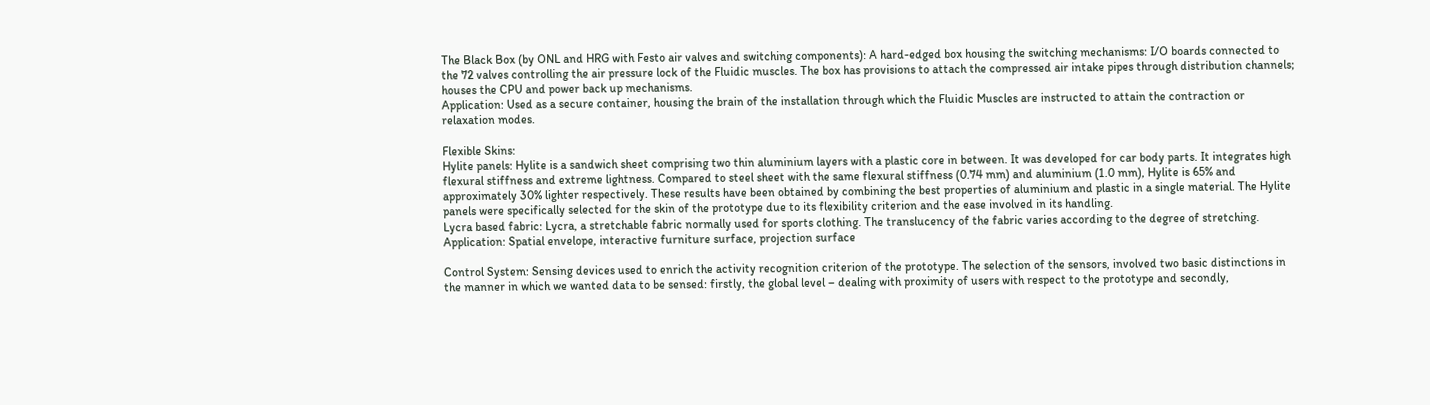The Black Box (by ONL and HRG with Festo air valves and switching components): A hard-edged box housing the switching mechanisms: I/O boards connected to the 72 valves controlling the air pressure lock of the Fluidic muscles. The box has provisions to attach the compressed air intake pipes through distribution channels; houses the CPU and power back up mechanisms.
Application: Used as a secure container, housing the brain of the installation through which the Fluidic Muscles are instructed to attain the contraction or relaxation modes.

Flexible Skins:
Hylite panels: Hylite is a sandwich sheet comprising two thin aluminium layers with a plastic core in between. It was developed for car body parts. It integrates high flexural stiffness and extreme lightness. Compared to steel sheet with the same flexural stiffness (0.74 mm) and aluminium (1.0 mm), Hylite is 65% and approximately 30% lighter respectively. These results have been obtained by combining the best properties of aluminium and plastic in a single material. The Hylite panels were specifically selected for the skin of the prototype due to its flexibility criterion and the ease involved in its handling.
Lycra based fabric: Lycra, a stretchable fabric normally used for sports clothing. The translucency of the fabric varies according to the degree of stretching.
Application: Spatial envelope, interactive furniture surface, projection surface

Control System: Sensing devices used to enrich the activity recognition criterion of the prototype. The selection of the sensors, involved two basic distinctions in the manner in which we wanted data to be sensed: firstly, the global level – dealing with proximity of users with respect to the prototype and secondly,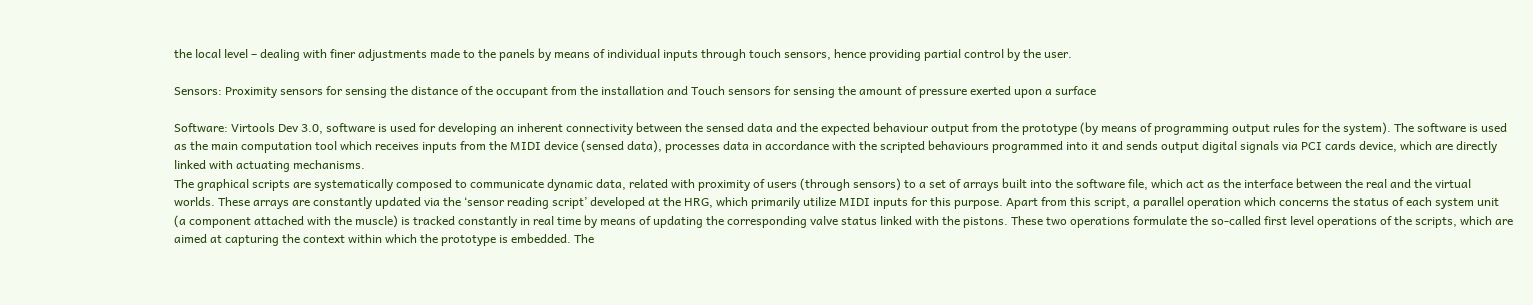the local level – dealing with finer adjustments made to the panels by means of individual inputs through touch sensors, hence providing partial control by the user.

Sensors: Proximity sensors for sensing the distance of the occupant from the installation and Touch sensors for sensing the amount of pressure exerted upon a surface

Software: Virtools Dev 3.0, software is used for developing an inherent connectivity between the sensed data and the expected behaviour output from the prototype (by means of programming output rules for the system). The software is used as the main computation tool which receives inputs from the MIDI device (sensed data), processes data in accordance with the scripted behaviours programmed into it and sends output digital signals via PCI cards device, which are directly linked with actuating mechanisms.
The graphical scripts are systematically composed to communicate dynamic data, related with proximity of users (through sensors) to a set of arrays built into the software file, which act as the interface between the real and the virtual worlds. These arrays are constantly updated via the ‘sensor reading script’ developed at the HRG, which primarily utilize MIDI inputs for this purpose. Apart from this script, a parallel operation which concerns the status of each system unit (a component attached with the muscle) is tracked constantly in real time by means of updating the corresponding valve status linked with the pistons. These two operations formulate the so-called first level operations of the scripts, which are aimed at capturing the context within which the prototype is embedded. The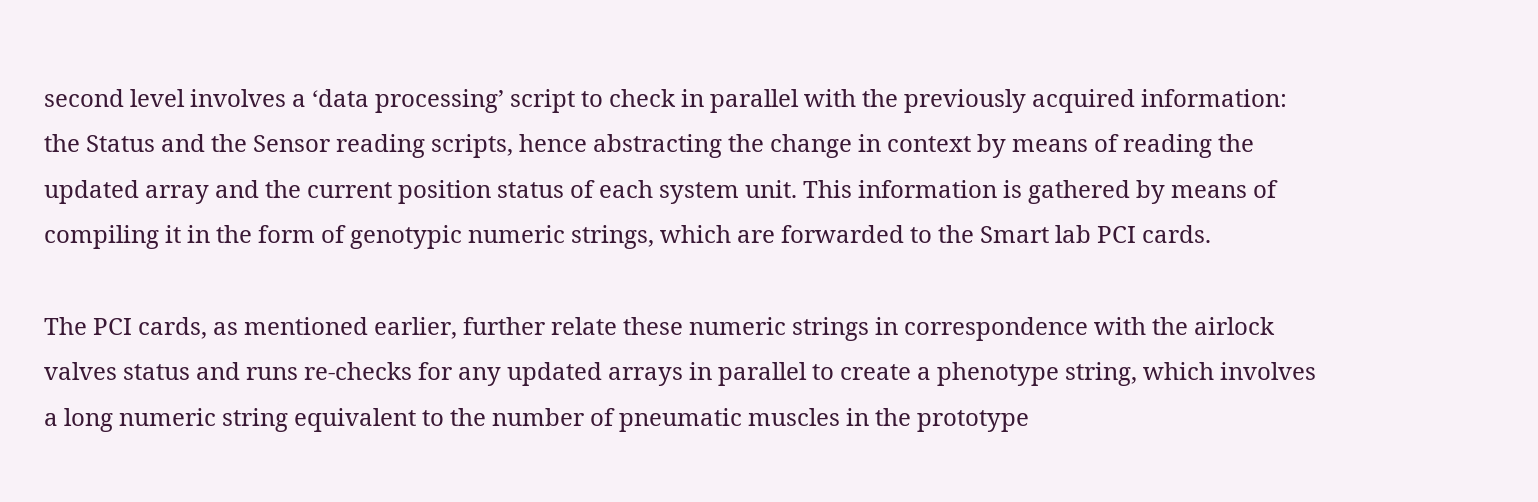second level involves a ‘data processing’ script to check in parallel with the previously acquired information: the Status and the Sensor reading scripts, hence abstracting the change in context by means of reading the updated array and the current position status of each system unit. This information is gathered by means of compiling it in the form of genotypic numeric strings, which are forwarded to the Smart lab PCI cards.

The PCI cards, as mentioned earlier, further relate these numeric strings in correspondence with the airlock valves status and runs re-checks for any updated arrays in parallel to create a phenotype string, which involves a long numeric string equivalent to the number of pneumatic muscles in the prototype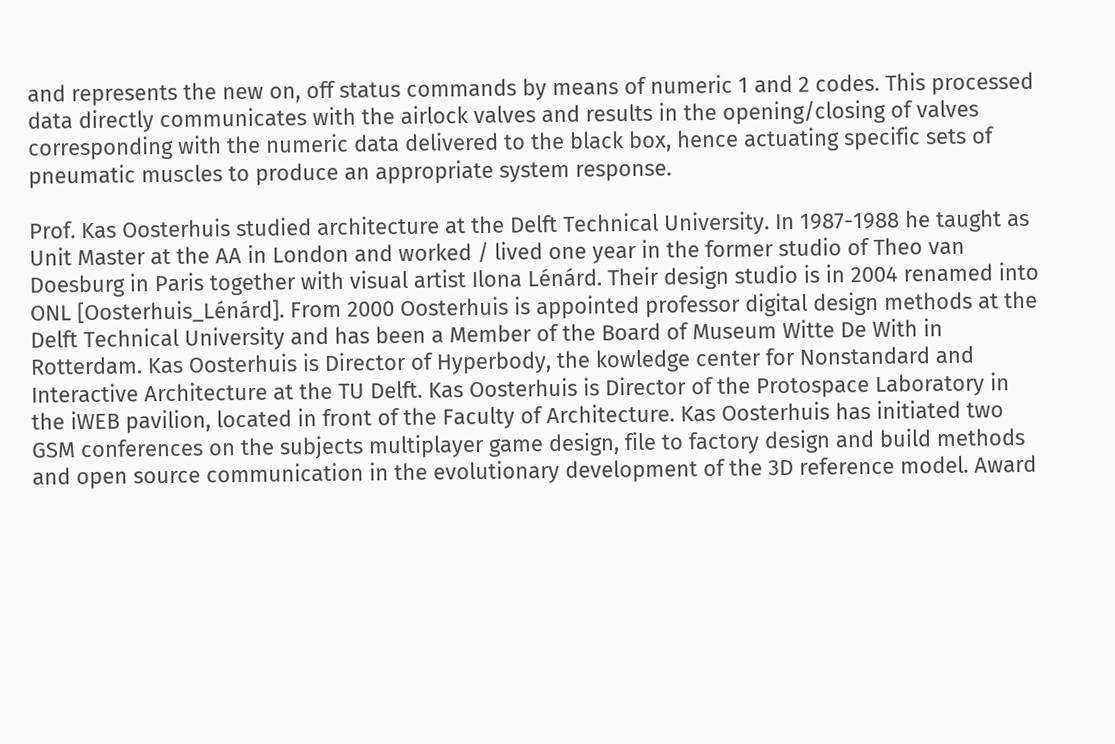and represents the new on, off status commands by means of numeric 1 and 2 codes. This processed data directly communicates with the airlock valves and results in the opening/closing of valves corresponding with the numeric data delivered to the black box, hence actuating specific sets of pneumatic muscles to produce an appropriate system response.

Prof. Kas Oosterhuis studied architecture at the Delft Technical University. In 1987-1988 he taught as Unit Master at the AA in London and worked / lived one year in the former studio of Theo van Doesburg in Paris together with visual artist Ilona Lénárd. Their design studio is in 2004 renamed into ONL [Oosterhuis_Lénárd]. From 2000 Oosterhuis is appointed professor digital design methods at the Delft Technical University and has been a Member of the Board of Museum Witte De With in Rotterdam. Kas Oosterhuis is Director of Hyperbody, the kowledge center for Nonstandard and Interactive Architecture at the TU Delft. Kas Oosterhuis is Director of the Protospace Laboratory in the iWEB pavilion, located in front of the Faculty of Architecture. Kas Oosterhuis has initiated two GSM conferences on the subjects multiplayer game design, file to factory design and build methods and open source communication in the evolutionary development of the 3D reference model. Award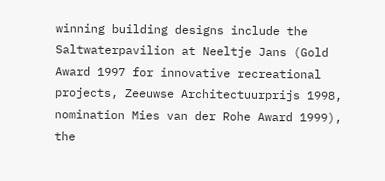winning building designs include the Saltwaterpavilion at Neeltje Jans (Gold Award 1997 for innovative recreational projects, Zeeuwse Architectuurprijs 1998, nomination Mies van der Rohe Award 1999), the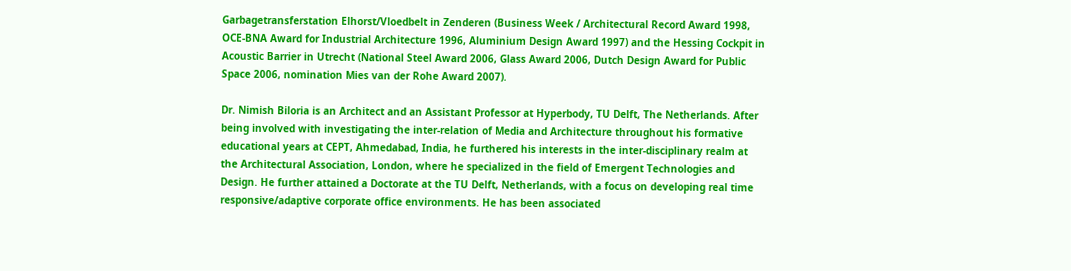Garbagetransferstation Elhorst/Vloedbelt in Zenderen (Business Week / Architectural Record Award 1998, OCE-BNA Award for Industrial Architecture 1996, Aluminium Design Award 1997) and the Hessing Cockpit in Acoustic Barrier in Utrecht (National Steel Award 2006, Glass Award 2006, Dutch Design Award for Public Space 2006, nomination Mies van der Rohe Award 2007).

Dr. Nimish Biloria is an Architect and an Assistant Professor at Hyperbody, TU Delft, The Netherlands. After being involved with investigating the inter-relation of Media and Architecture throughout his formative educational years at CEPT, Ahmedabad, India, he furthered his interests in the inter-disciplinary realm at the Architectural Association, London, where he specialized in the field of Emergent Technologies and Design. He further attained a Doctorate at the TU Delft, Netherlands, with a focus on developing real time responsive/adaptive corporate office environments. He has been associated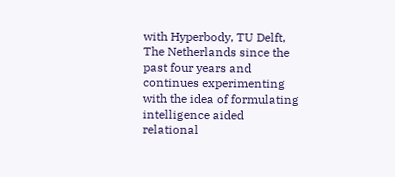with Hyperbody, TU Delft, The Netherlands since the past four years and continues experimenting with the idea of formulating intelligence aided relational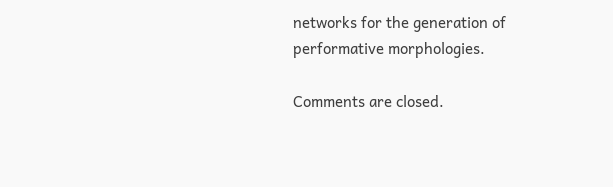networks for the generation of performative morphologies.

Comments are closed.